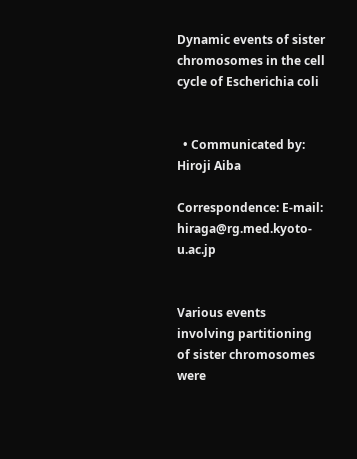Dynamic events of sister chromosomes in the cell cycle of Escherichia coli


  • Communicated by: Hiroji Aiba

Correspondence: E-mail: hiraga@rg.med.kyoto-u.ac.jp


Various events involving partitioning of sister chromosomes were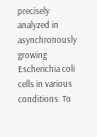precisely analyzed in asynchronously growing Escherichia coli cells in various conditions. To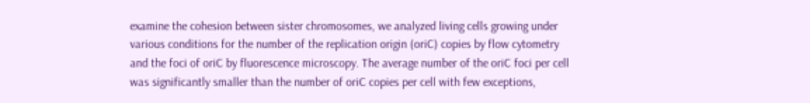examine the cohesion between sister chromosomes, we analyzed living cells growing under various conditions for the number of the replication origin (oriC) copies by flow cytometry and the foci of oriC by fluorescence microscopy. The average number of the oriC foci per cell was significantly smaller than the number of oriC copies per cell with few exceptions,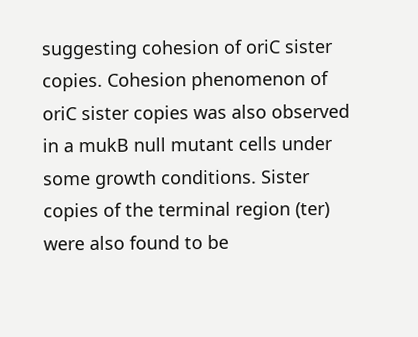suggesting cohesion of oriC sister copies. Cohesion phenomenon of oriC sister copies was also observed in a mukB null mutant cells under some growth conditions. Sister copies of the terminal region (ter) were also found to be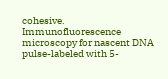cohesive. Immunofluorescence microscopy for nascent DNA pulse-labeled with 5-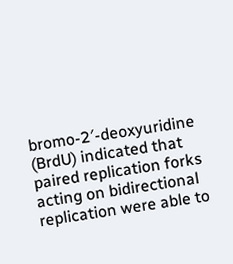bromo-2′-deoxyuridine (BrdU) indicated that paired replication forks acting on bidirectional replication were able to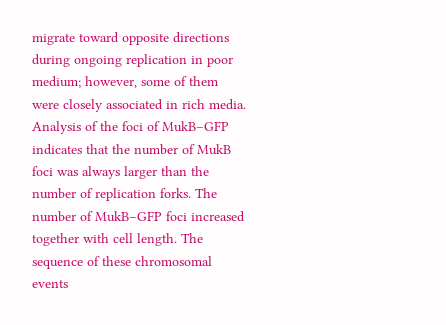migrate toward opposite directions during ongoing replication in poor medium; however, some of them were closely associated in rich media. Analysis of the foci of MukB–GFP indicates that the number of MukB foci was always larger than the number of replication forks. The number of MukB–GFP foci increased together with cell length. The sequence of these chromosomal events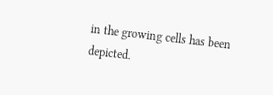in the growing cells has been depicted.